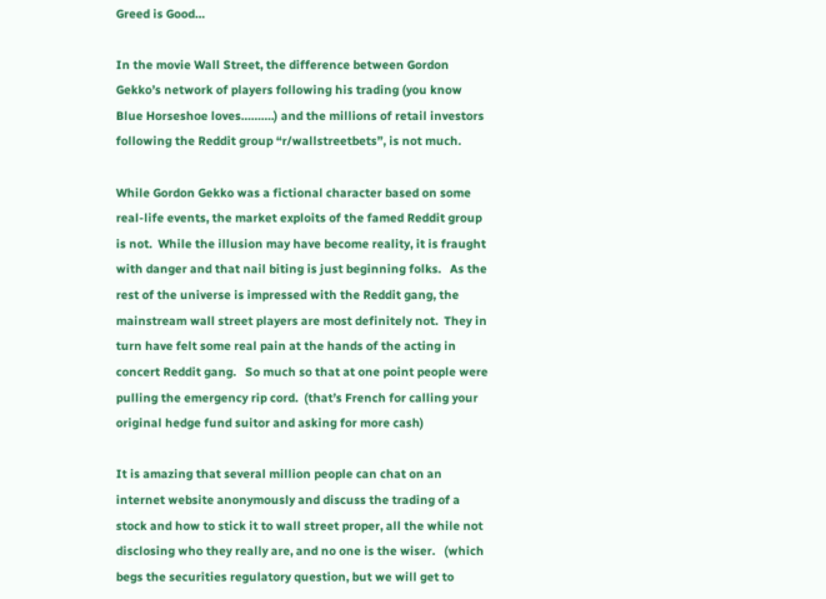Greed is Good…

In the movie Wall Street, the difference between Gordon Gekko’s network of players following his trading (you know Blue Horseshoe loves……….) and the millions of retail investors following the Reddit group “r/wallstreetbets”, is not much.

While Gordon Gekko was a fictional character based on some real-life events, the market exploits of the famed Reddit group is not.  While the illusion may have become reality, it is fraught with danger and that nail biting is just beginning folks.   As the rest of the universe is impressed with the Reddit gang, the mainstream wall street players are most definitely not.  They in turn have felt some real pain at the hands of the acting in concert Reddit gang.   So much so that at one point people were pulling the emergency rip cord.  (that’s French for calling your original hedge fund suitor and asking for more cash)

It is amazing that several million people can chat on an internet website anonymously and discuss the trading of a stock and how to stick it to wall street proper, all the while not disclosing who they really are, and no one is the wiser.   (which begs the securities regulatory question, but we will get to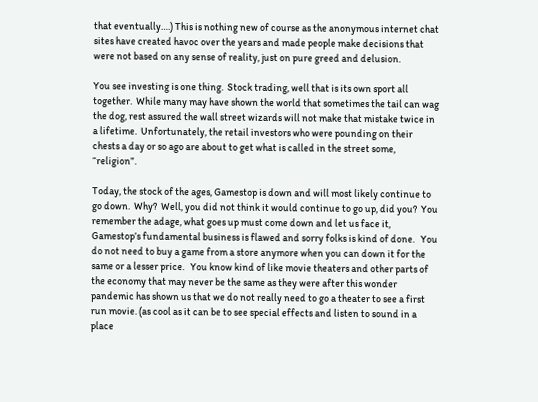that eventually….) This is nothing new of course as the anonymous internet chat sites have created havoc over the years and made people make decisions that were not based on any sense of reality, just on pure greed and delusion.

You see investing is one thing.  Stock trading, well that is its own sport all together.  While many may have shown the world that sometimes the tail can wag the dog, rest assured the wall street wizards will not make that mistake twice in a lifetime.  Unfortunately, the retail investors who were pounding on their chests a day or so ago are about to get what is called in the street some, “religion”.

Today, the stock of the ages, Gamestop is down and will most likely continue to go down.  Why?  Well, you did not think it would continue to go up, did you?  You remember the adage, what goes up must come down and let us face it, Gamestop’s fundamental business is flawed and sorry folks is kind of done.   You do not need to buy a game from a store anymore when you can down it for the same or a lesser price.   You know kind of like movie theaters and other parts of the economy that may never be the same as they were after this wonder pandemic has shown us that we do not really need to go a theater to see a first run movie. (as cool as it can be to see special effects and listen to sound in a place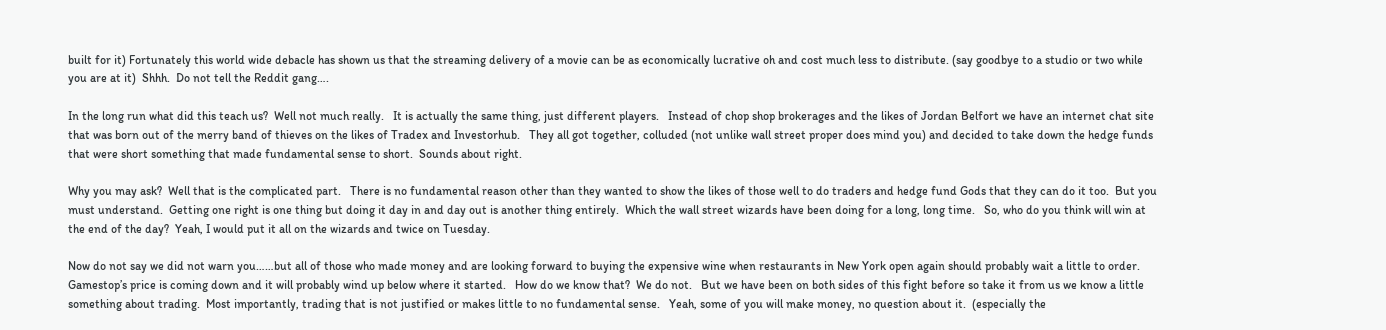built for it) Fortunately this world wide debacle has shown us that the streaming delivery of a movie can be as economically lucrative oh and cost much less to distribute. (say goodbye to a studio or two while you are at it)  Shhh.  Do not tell the Reddit gang….

In the long run what did this teach us?  Well not much really.   It is actually the same thing, just different players.   Instead of chop shop brokerages and the likes of Jordan Belfort we have an internet chat site that was born out of the merry band of thieves on the likes of Tradex and Investorhub.   They all got together, colluded (not unlike wall street proper does mind you) and decided to take down the hedge funds that were short something that made fundamental sense to short.  Sounds about right.

Why you may ask?  Well that is the complicated part.   There is no fundamental reason other than they wanted to show the likes of those well to do traders and hedge fund Gods that they can do it too.  But you must understand.  Getting one right is one thing but doing it day in and day out is another thing entirely.  Which the wall street wizards have been doing for a long, long time.   So, who do you think will win at the end of the day?  Yeah, I would put it all on the wizards and twice on Tuesday.

Now do not say we did not warn you……but all of those who made money and are looking forward to buying the expensive wine when restaurants in New York open again should probably wait a little to order.   Gamestop’s price is coming down and it will probably wind up below where it started.   How do we know that?  We do not.   But we have been on both sides of this fight before so take it from us we know a little something about trading.  Most importantly, trading that is not justified or makes little to no fundamental sense.   Yeah, some of you will make money, no question about it.  (especially the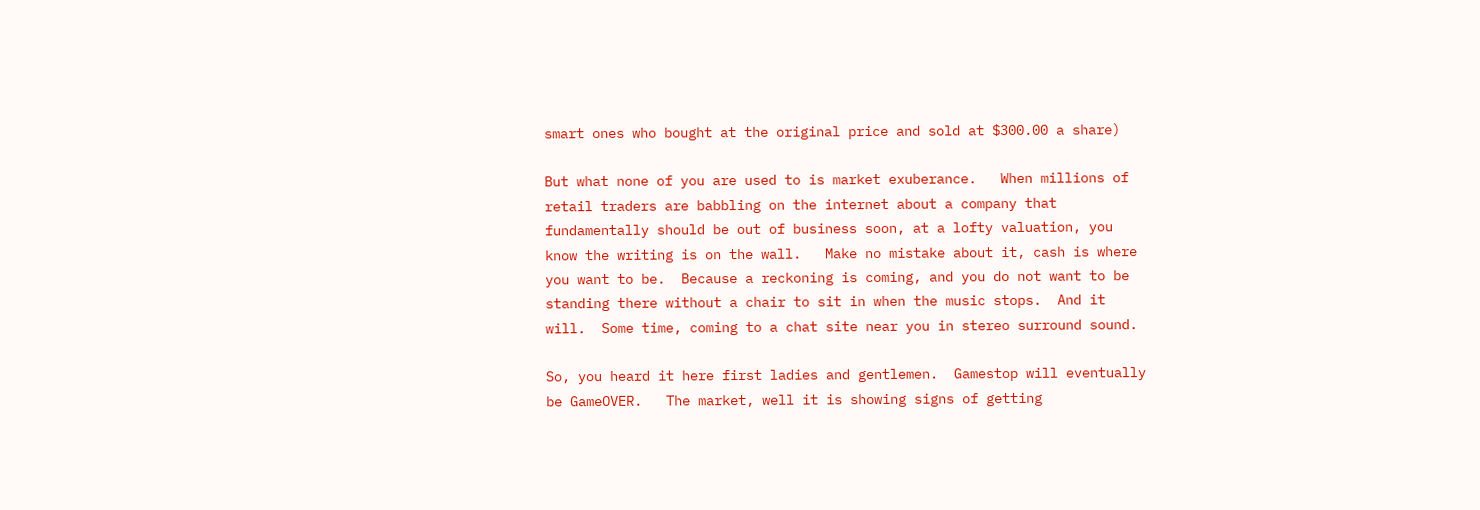smart ones who bought at the original price and sold at $300.00 a share)

But what none of you are used to is market exuberance.   When millions of retail traders are babbling on the internet about a company that fundamentally should be out of business soon, at a lofty valuation, you know the writing is on the wall.   Make no mistake about it, cash is where you want to be.  Because a reckoning is coming, and you do not want to be standing there without a chair to sit in when the music stops.  And it will.  Some time, coming to a chat site near you in stereo surround sound.

So, you heard it here first ladies and gentlemen.  Gamestop will eventually be GameOVER.   The market, well it is showing signs of getting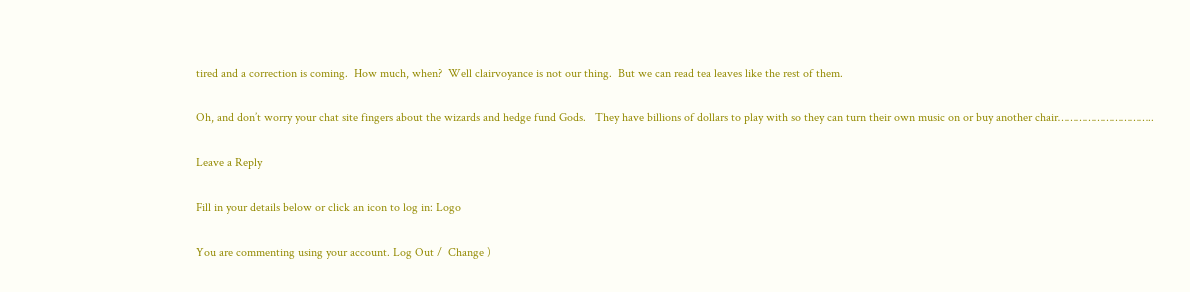tired and a correction is coming.  How much, when?  Well clairvoyance is not our thing.  But we can read tea leaves like the rest of them.

Oh, and don’t worry your chat site fingers about the wizards and hedge fund Gods.   They have billions of dollars to play with so they can turn their own music on or buy another chair…………………………..

Leave a Reply

Fill in your details below or click an icon to log in: Logo

You are commenting using your account. Log Out /  Change )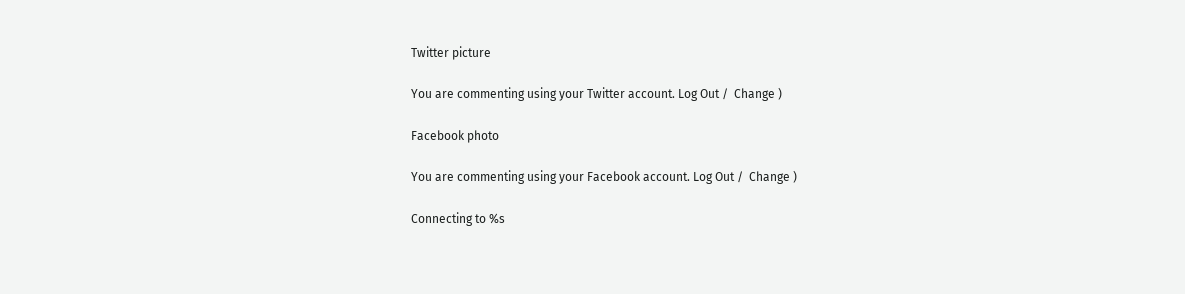Twitter picture

You are commenting using your Twitter account. Log Out /  Change )

Facebook photo

You are commenting using your Facebook account. Log Out /  Change )

Connecting to %s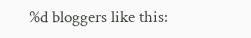%d bloggers like this: